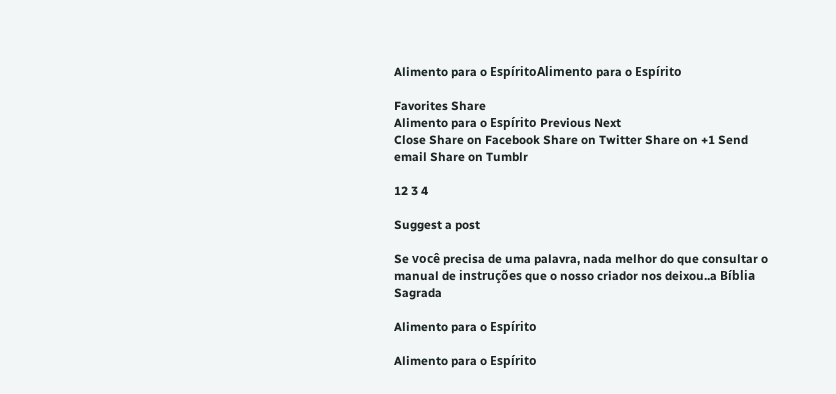Alimento para o EspíritoAlimento para o Espírito

Favorites Share
Alimento para o Espírito Previous Next
Close Share on Facebook Share on Twitter Share on +1 Send email Share on Tumblr

12 3 4

Suggest a post

Se você precisa de uma palavra, nada melhor do que consultar o manual de instruções que o nosso criador nos deixou..a Bíblia Sagrada

Alimento para o Espírito

Alimento para o Espírito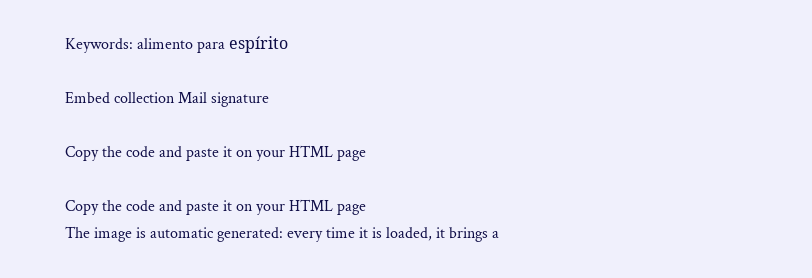Keywords: alimento para espírito

Embed collection Mail signature

Copy the code and paste it on your HTML page

Copy the code and paste it on your HTML page
The image is automatic generated: every time it is loaded, it brings a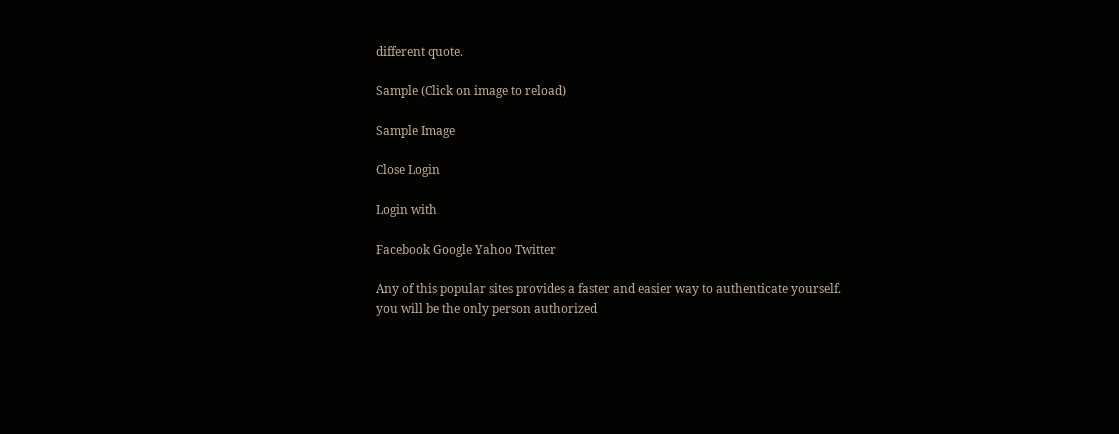different quote.

Sample (Click on image to reload)

Sample Image

Close Login

Login with

Facebook Google Yahoo Twitter

Any of this popular sites provides a faster and easier way to authenticate yourself.
you will be the only person authorized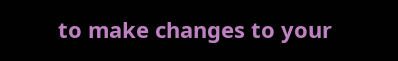to make changes to your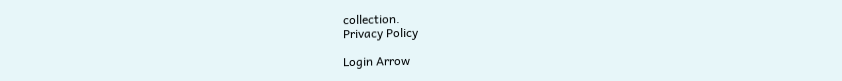collection.
Privacy Policy

Login Arrow